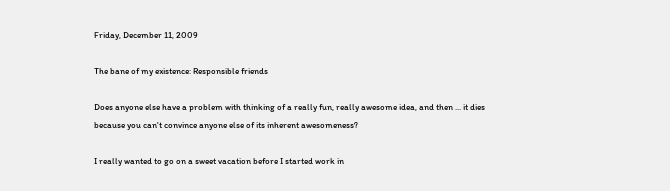Friday, December 11, 2009

The bane of my existence: Responsible friends

Does anyone else have a problem with thinking of a really fun, really awesome idea, and then ... it dies because you can't convince anyone else of its inherent awesomeness?

I really wanted to go on a sweet vacation before I started work in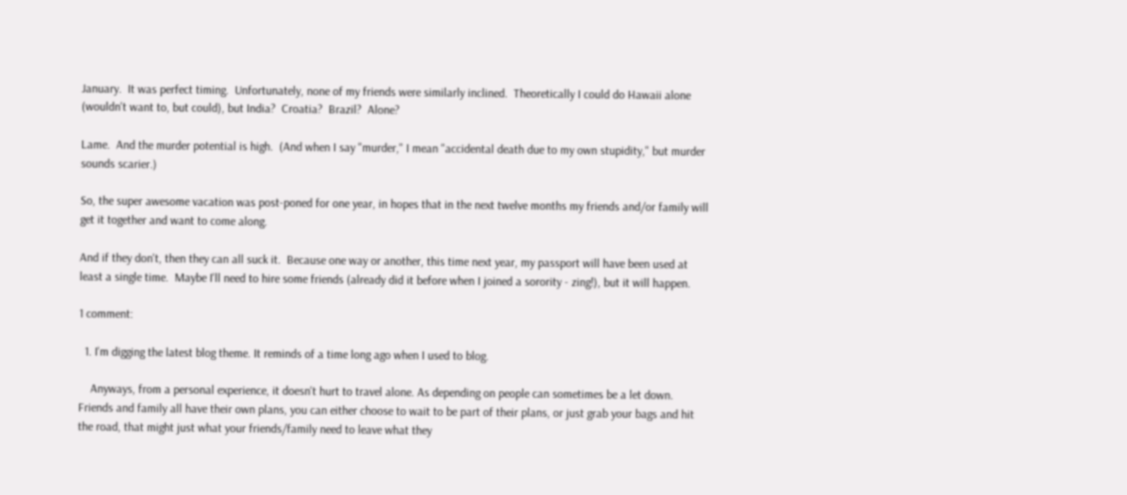January.  It was perfect timing.  Unfortunately, none of my friends were similarly inclined.  Theoretically I could do Hawaii alone (wouldn't want to, but could), but India?  Croatia?  Brazil?  Alone?

Lame.  And the murder potential is high.  (And when I say "murder," I mean "accidental death due to my own stupidity," but murder sounds scarier.)

So, the super awesome vacation was post-poned for one year, in hopes that in the next twelve months my friends and/or family will get it together and want to come along.

And if they don't, then they can all suck it.  Because one way or another, this time next year, my passport will have been used at least a single time.  Maybe I'll need to hire some friends (already did it before when I joined a sorority - zing!), but it will happen.

1 comment:

  1. I'm digging the latest blog theme. It reminds of a time long ago when I used to blog.

    Anyways, from a personal experience, it doesn't hurt to travel alone. As depending on people can sometimes be a let down. Friends and family all have their own plans, you can either choose to wait to be part of their plans, or just grab your bags and hit the road, that might just what your friends/family need to leave what they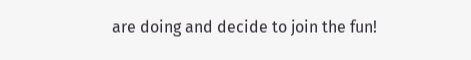are doing and decide to join the fun!